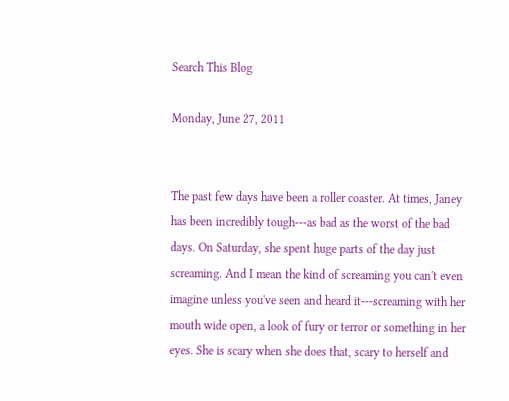Search This Blog

Monday, June 27, 2011


The past few days have been a roller coaster. At times, Janey has been incredibly tough---as bad as the worst of the bad days. On Saturday, she spent huge parts of the day just screaming. And I mean the kind of screaming you can't even imagine unless you've seen and heard it---screaming with her mouth wide open, a look of fury or terror or something in her eyes. She is scary when she does that, scary to herself and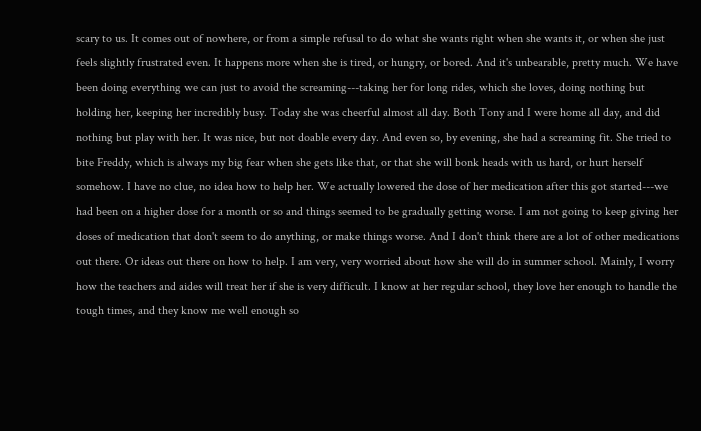scary to us. It comes out of nowhere, or from a simple refusal to do what she wants right when she wants it, or when she just feels slightly frustrated even. It happens more when she is tired, or hungry, or bored. And it's unbearable, pretty much. We have been doing everything we can just to avoid the screaming---taking her for long rides, which she loves, doing nothing but holding her, keeping her incredibly busy. Today she was cheerful almost all day. Both Tony and I were home all day, and did nothing but play with her. It was nice, but not doable every day. And even so, by evening, she had a screaming fit. She tried to bite Freddy, which is always my big fear when she gets like that, or that she will bonk heads with us hard, or hurt herself somehow. I have no clue, no idea how to help her. We actually lowered the dose of her medication after this got started---we had been on a higher dose for a month or so and things seemed to be gradually getting worse. I am not going to keep giving her doses of medication that don't seem to do anything, or make things worse. And I don't think there are a lot of other medications out there. Or ideas out there on how to help. I am very, very worried about how she will do in summer school. Mainly, I worry how the teachers and aides will treat her if she is very difficult. I know at her regular school, they love her enough to handle the tough times, and they know me well enough so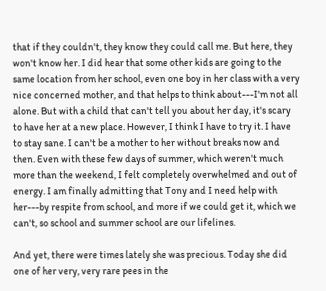that if they couldn't, they know they could call me. But here, they won't know her. I did hear that some other kids are going to the same location from her school, even one boy in her class with a very nice concerned mother, and that helps to think about---I'm not all alone. But with a child that can't tell you about her day, it's scary to have her at a new place. However, I think I have to try it. I have to stay sane. I can't be a mother to her without breaks now and then. Even with these few days of summer, which weren't much more than the weekend, I felt completely overwhelmed and out of energy. I am finally admitting that Tony and I need help with her---by respite from school, and more if we could get it, which we can't, so school and summer school are our lifelines.

And yet, there were times lately she was precious. Today she did one of her very, very rare pees in the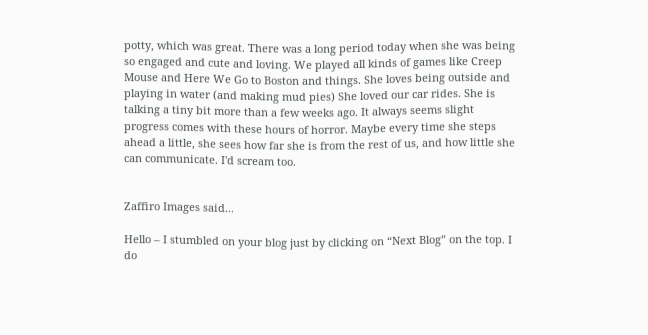potty, which was great. There was a long period today when she was being so engaged and cute and loving. We played all kinds of games like Creep Mouse and Here We Go to Boston and things. She loves being outside and playing in water (and making mud pies) She loved our car rides. She is talking a tiny bit more than a few weeks ago. It always seems slight progress comes with these hours of horror. Maybe every time she steps ahead a little, she sees how far she is from the rest of us, and how little she can communicate. I'd scream too.


Zaffiro Images said...

Hello – I stumbled on your blog just by clicking on “Next Blog” on the top. I do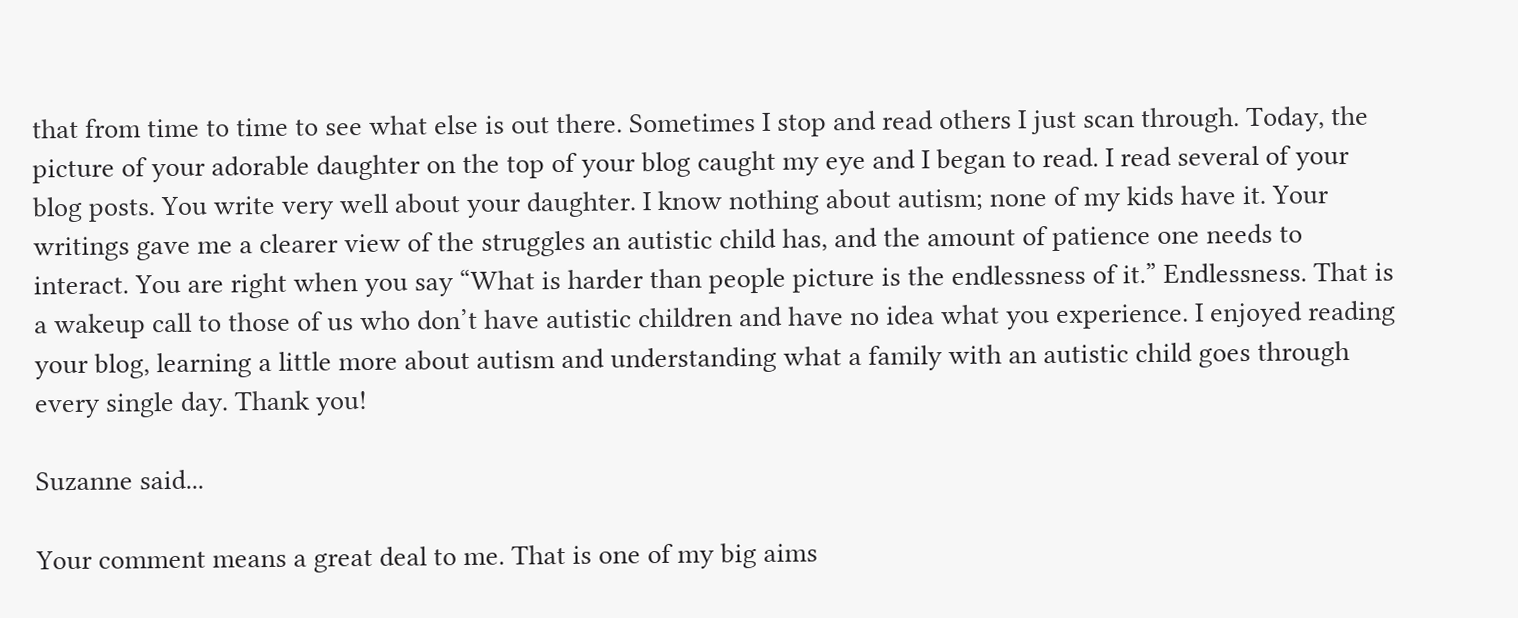that from time to time to see what else is out there. Sometimes I stop and read others I just scan through. Today, the picture of your adorable daughter on the top of your blog caught my eye and I began to read. I read several of your blog posts. You write very well about your daughter. I know nothing about autism; none of my kids have it. Your writings gave me a clearer view of the struggles an autistic child has, and the amount of patience one needs to interact. You are right when you say “What is harder than people picture is the endlessness of it.” Endlessness. That is a wakeup call to those of us who don’t have autistic children and have no idea what you experience. I enjoyed reading your blog, learning a little more about autism and understanding what a family with an autistic child goes through every single day. Thank you!

Suzanne said...

Your comment means a great deal to me. That is one of my big aims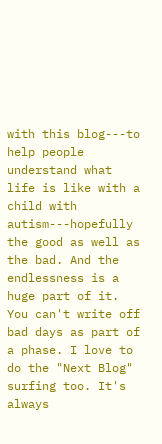with this blog---to help people understand what life is like with a child with autism---hopefully the good as well as the bad. And the endlessness is a huge part of it. You can't write off bad days as part of a phase. I love to do the "Next Blog" surfing too. It's always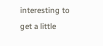interesting to get a little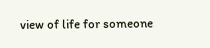view of life for someone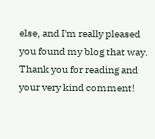else, and I'm really pleased you found my blog that way. Thank you for reading and your very kind comment!